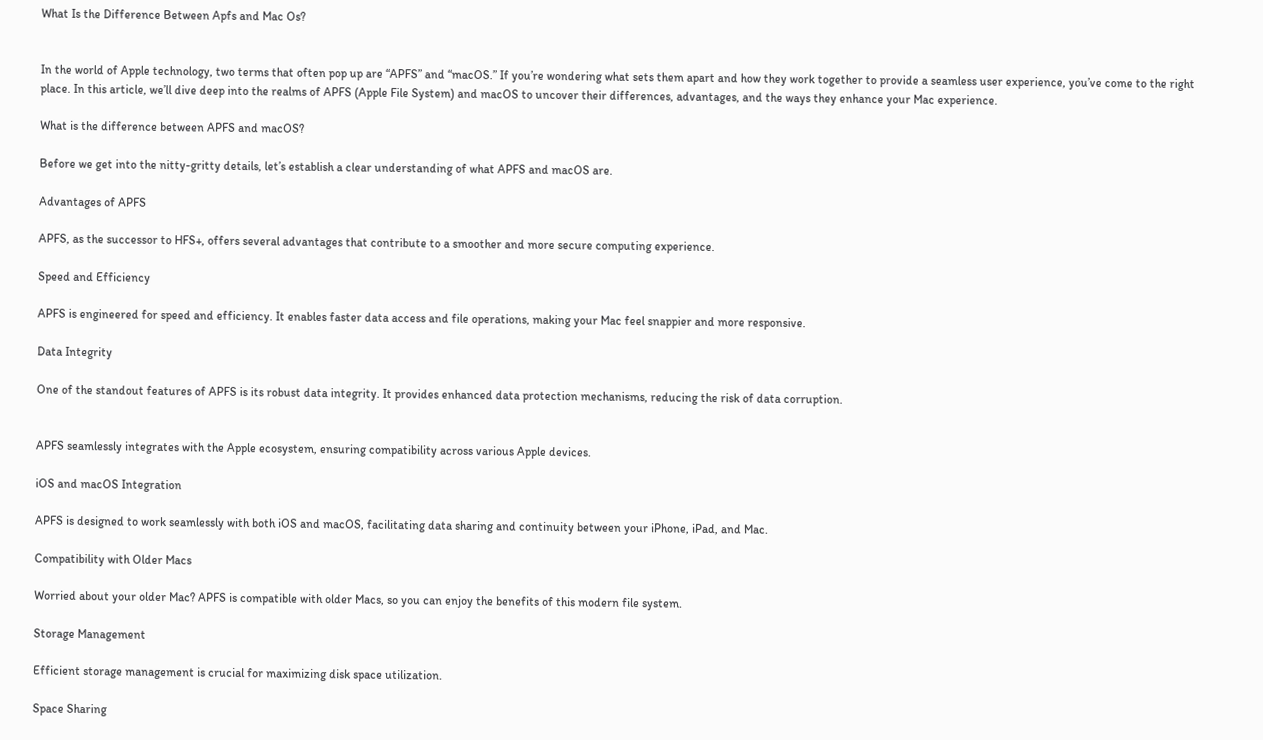What Is the Difference Between Apfs and Mac Os?


In the world of Apple technology, two terms that often pop up are “APFS” and “macOS.” If you’re wondering what sets them apart and how they work together to provide a seamless user experience, you’ve come to the right place. In this article, we’ll dive deep into the realms of APFS (Apple File System) and macOS to uncover their differences, advantages, and the ways they enhance your Mac experience.

What is the difference between APFS and macOS?

Before we get into the nitty-gritty details, let’s establish a clear understanding of what APFS and macOS are.

Advantages of APFS

APFS, as the successor to HFS+, offers several advantages that contribute to a smoother and more secure computing experience.

Speed and Efficiency

APFS is engineered for speed and efficiency. It enables faster data access and file operations, making your Mac feel snappier and more responsive.

Data Integrity

One of the standout features of APFS is its robust data integrity. It provides enhanced data protection mechanisms, reducing the risk of data corruption.


APFS seamlessly integrates with the Apple ecosystem, ensuring compatibility across various Apple devices.

iOS and macOS Integration

APFS is designed to work seamlessly with both iOS and macOS, facilitating data sharing and continuity between your iPhone, iPad, and Mac.

Compatibility with Older Macs

Worried about your older Mac? APFS is compatible with older Macs, so you can enjoy the benefits of this modern file system.

Storage Management

Efficient storage management is crucial for maximizing disk space utilization.

Space Sharing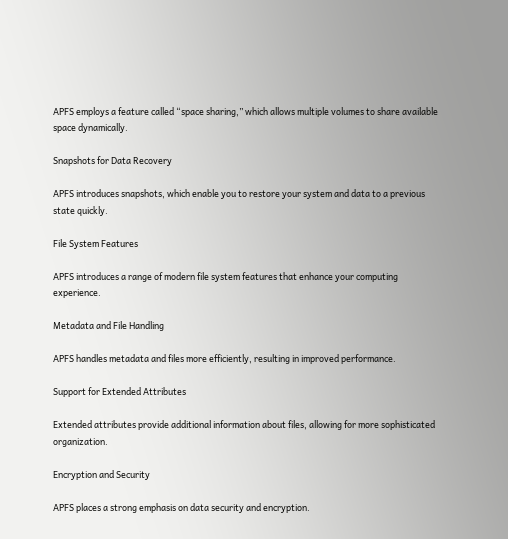APFS employs a feature called “space sharing,” which allows multiple volumes to share available space dynamically.

Snapshots for Data Recovery

APFS introduces snapshots, which enable you to restore your system and data to a previous state quickly.

File System Features

APFS introduces a range of modern file system features that enhance your computing experience.

Metadata and File Handling

APFS handles metadata and files more efficiently, resulting in improved performance.

Support for Extended Attributes

Extended attributes provide additional information about files, allowing for more sophisticated organization.

Encryption and Security

APFS places a strong emphasis on data security and encryption.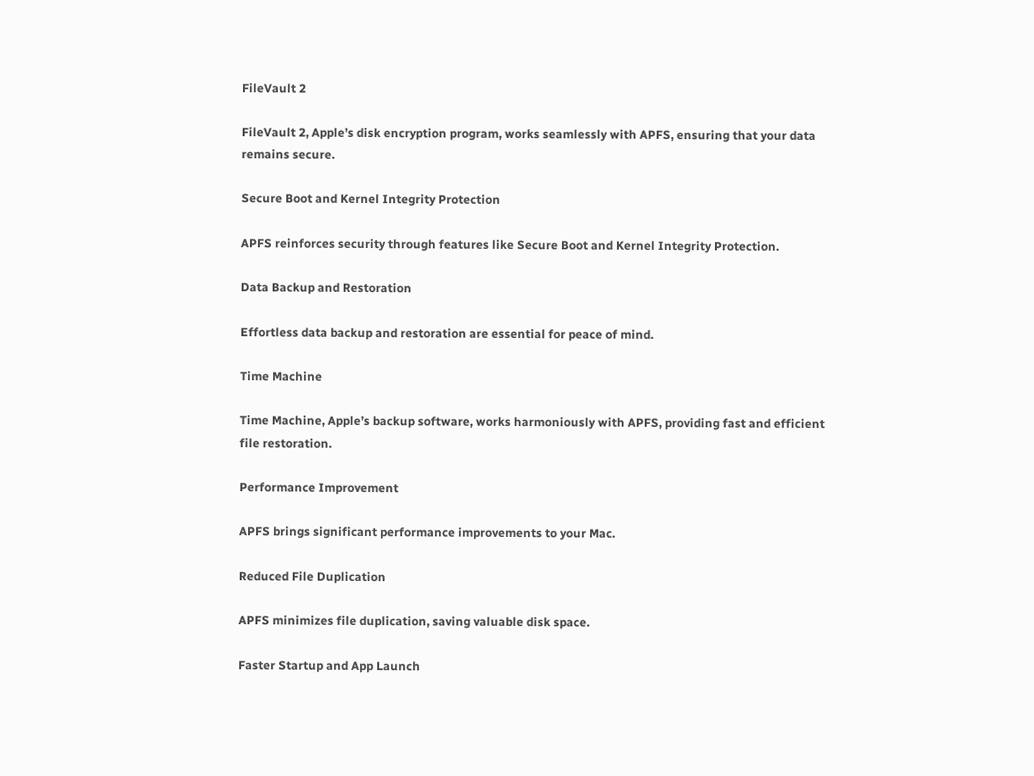FileVault 2

FileVault 2, Apple’s disk encryption program, works seamlessly with APFS, ensuring that your data remains secure.

Secure Boot and Kernel Integrity Protection

APFS reinforces security through features like Secure Boot and Kernel Integrity Protection.

Data Backup and Restoration

Effortless data backup and restoration are essential for peace of mind.

Time Machine

Time Machine, Apple’s backup software, works harmoniously with APFS, providing fast and efficient file restoration.

Performance Improvement

APFS brings significant performance improvements to your Mac.

Reduced File Duplication

APFS minimizes file duplication, saving valuable disk space.

Faster Startup and App Launch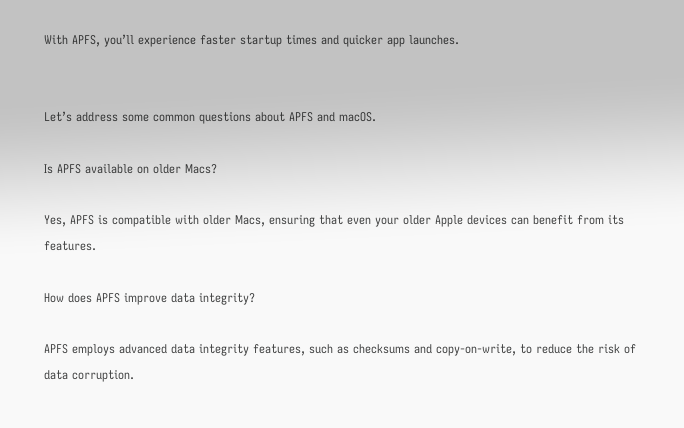With APFS, you’ll experience faster startup times and quicker app launches.


Let’s address some common questions about APFS and macOS.

Is APFS available on older Macs?

Yes, APFS is compatible with older Macs, ensuring that even your older Apple devices can benefit from its features.

How does APFS improve data integrity?

APFS employs advanced data integrity features, such as checksums and copy-on-write, to reduce the risk of data corruption.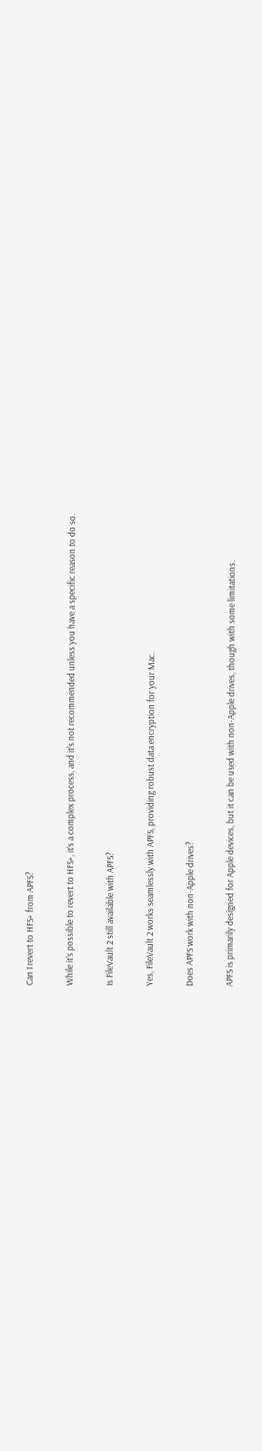Can I revert to HFS+ from APFS?

While it’s possible to revert to HFS+, it’s a complex process, and it’s not recommended unless you have a specific reason to do so.

Is FileVault 2 still available with APFS?

Yes, FileVault 2 works seamlessly with APFS, providing robust data encryption for your Mac.

Does APFS work with non-Apple drives?

APFS is primarily designed for Apple devices, but it can be used with non-Apple drives, though with some limitations.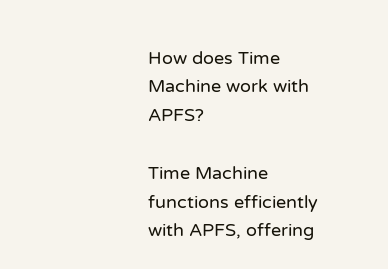How does Time Machine work with APFS?

Time Machine functions efficiently with APFS, offering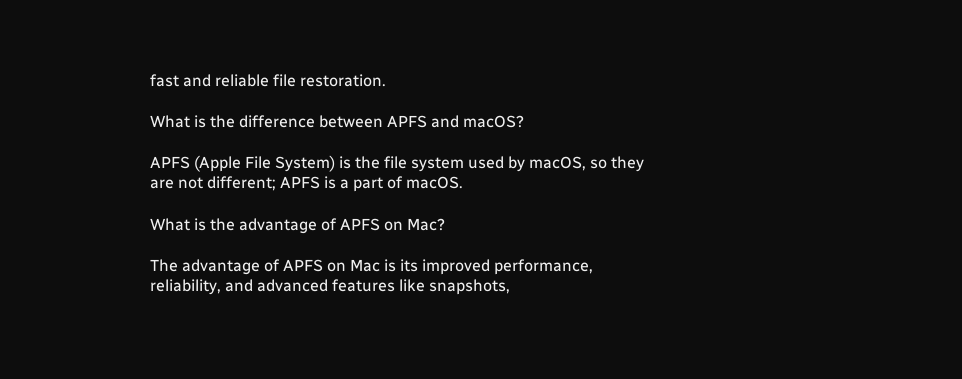fast and reliable file restoration.

What is the difference between APFS and macOS?

APFS (Apple File System) is the file system used by macOS, so they are not different; APFS is a part of macOS.

What is the advantage of APFS on Mac?

The advantage of APFS on Mac is its improved performance, reliability, and advanced features like snapshots,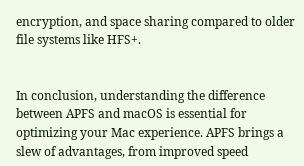encryption, and space sharing compared to older file systems like HFS+.


In conclusion, understanding the difference between APFS and macOS is essential for optimizing your Mac experience. APFS brings a slew of advantages, from improved speed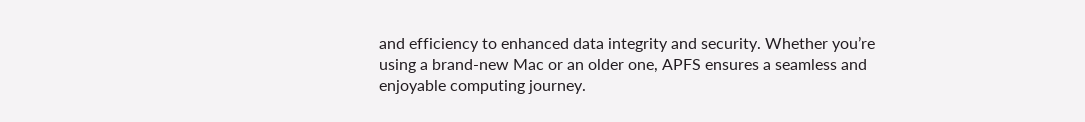and efficiency to enhanced data integrity and security. Whether you’re using a brand-new Mac or an older one, APFS ensures a seamless and enjoyable computing journey.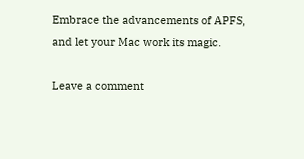Embrace the advancements of APFS, and let your Mac work its magic.

Leave a comment